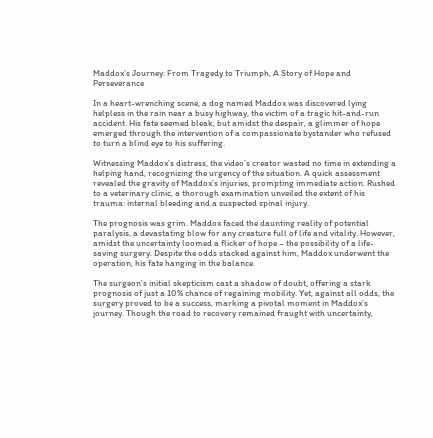Maddox’s Journey: From Tragedy to Triumph, A Story of Hope and Perseverance

In a heart-wrenching scene, a dog named Maddox was discovered lying helpless in the rain near a busy highway, the victim of a tragic hit-and-run accident. His fate seemed bleak, but amidst the despair, a glimmer of hope emerged through the intervention of a compassionate bystander who refused to turn a blind eye to his suffering.

Witnessing Maddox’s distress, the video’s creator wasted no time in extending a helping hand, recognizing the urgency of the situation. A quick assessment revealed the gravity of Maddox’s injuries, prompting immediate action. Rushed to a veterinary clinic, a thorough examination unveiled the extent of his trauma: internal bleeding and a suspected spinal injury.

The prognosis was grim. Maddox faced the daunting reality of potential paralysis, a devastating blow for any creature full of life and vitality. However, amidst the uncertainty loomed a flicker of hope – the possibility of a life-saving surgery. Despite the odds stacked against him, Maddox underwent the operation, his fate hanging in the balance.

The surgeon’s initial skepticism cast a shadow of doubt, offering a stark prognosis of just a 10% chance of regaining mobility. Yet, against all odds, the surgery proved to be a success, marking a pivotal moment in Maddox’s journey. Though the road to recovery remained fraught with uncertainty,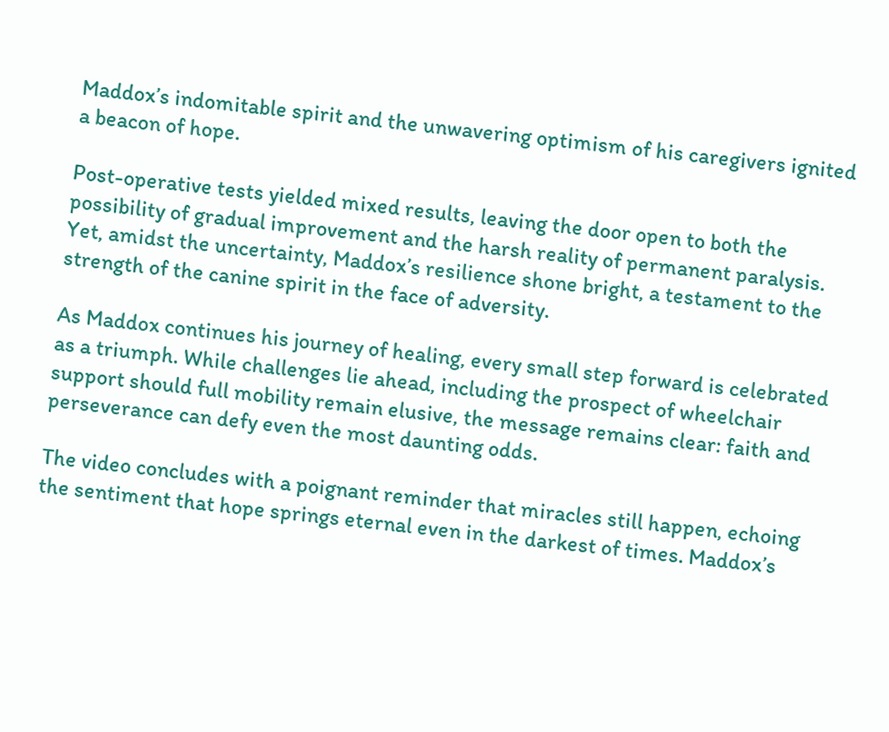Maddox’s indomitable spirit and the unwavering optimism of his caregivers ignited a beacon of hope.

Post-operative tests yielded mixed results, leaving the door open to both the possibility of gradual improvement and the harsh reality of permanent paralysis. Yet, amidst the uncertainty, Maddox’s resilience shone bright, a testament to the strength of the canine spirit in the face of adversity.

As Maddox continues his journey of healing, every small step forward is celebrated as a triumph. While challenges lie ahead, including the prospect of wheelchair support should full mobility remain elusive, the message remains clear: faith and perseverance can defy even the most daunting odds.

The video concludes with a poignant reminder that miracles still happen, echoing the sentiment that hope springs eternal even in the darkest of times. Maddox’s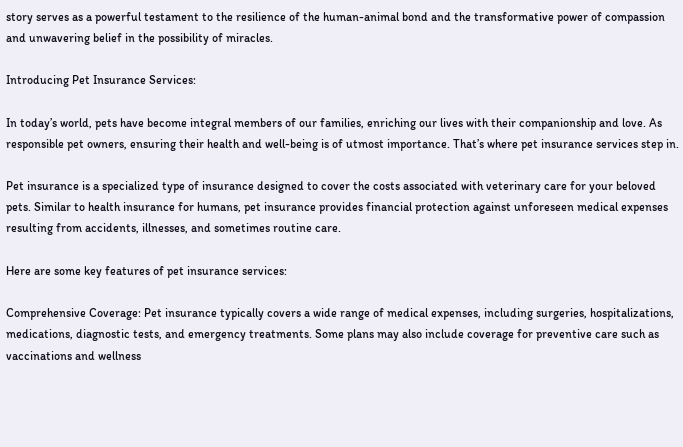story serves as a powerful testament to the resilience of the human-animal bond and the transformative power of compassion and unwavering belief in the possibility of miracles.

Introducing Pet Insurance Services:

In today’s world, pets have become integral members of our families, enriching our lives with their companionship and love. As responsible pet owners, ensuring their health and well-being is of utmost importance. That’s where pet insurance services step in.

Pet insurance is a specialized type of insurance designed to cover the costs associated with veterinary care for your beloved pets. Similar to health insurance for humans, pet insurance provides financial protection against unforeseen medical expenses resulting from accidents, illnesses, and sometimes routine care.

Here are some key features of pet insurance services:

Comprehensive Coverage: Pet insurance typically covers a wide range of medical expenses, including surgeries, hospitalizations, medications, diagnostic tests, and emergency treatments. Some plans may also include coverage for preventive care such as vaccinations and wellness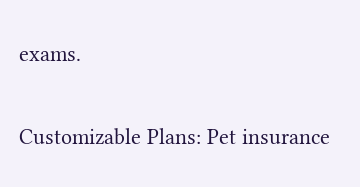exams.

Customizable Plans: Pet insurance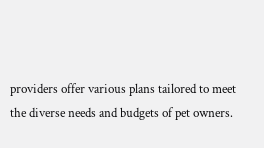providers offer various plans tailored to meet the diverse needs and budgets of pet owners.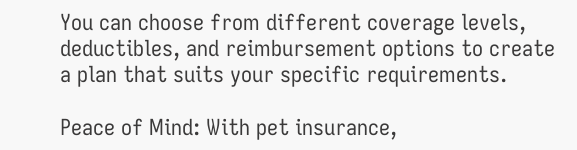You can choose from different coverage levels, deductibles, and reimbursement options to create a plan that suits your specific requirements.

Peace of Mind: With pet insurance,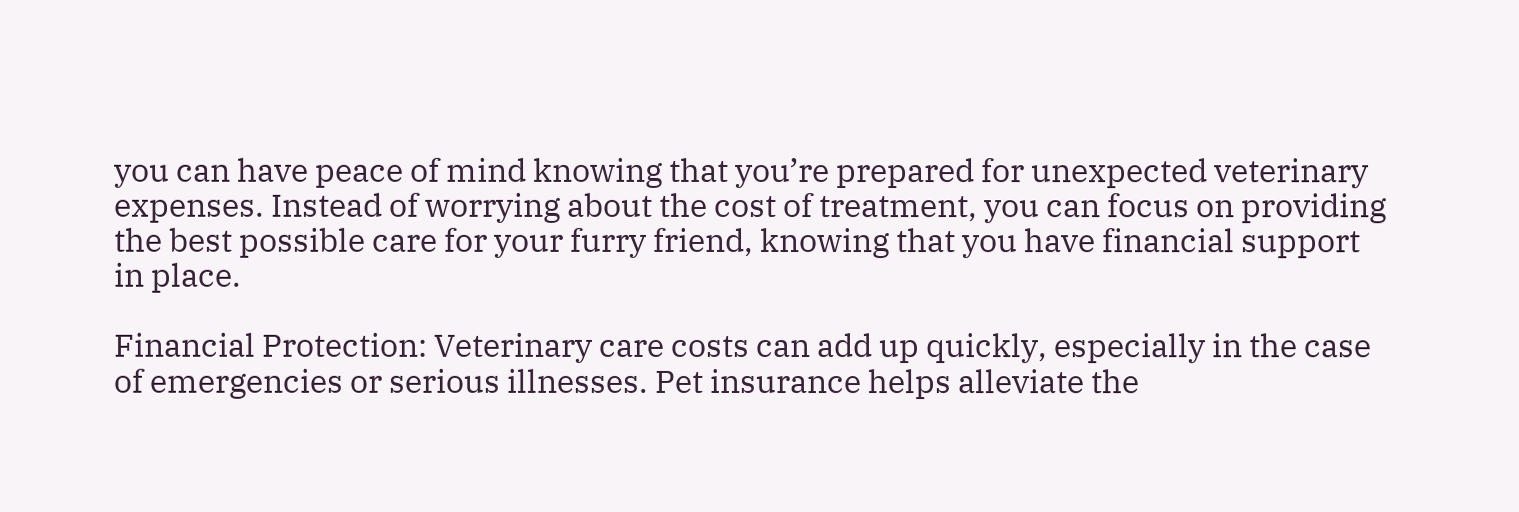you can have peace of mind knowing that you’re prepared for unexpected veterinary expenses. Instead of worrying about the cost of treatment, you can focus on providing the best possible care for your furry friend, knowing that you have financial support in place.

Financial Protection: Veterinary care costs can add up quickly, especially in the case of emergencies or serious illnesses. Pet insurance helps alleviate the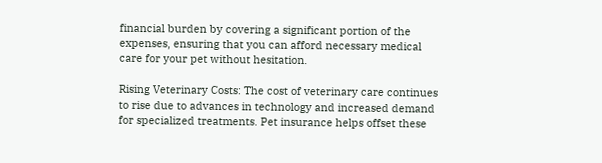financial burden by covering a significant portion of the expenses, ensuring that you can afford necessary medical care for your pet without hesitation.

Rising Veterinary Costs: The cost of veterinary care continues to rise due to advances in technology and increased demand for specialized treatments. Pet insurance helps offset these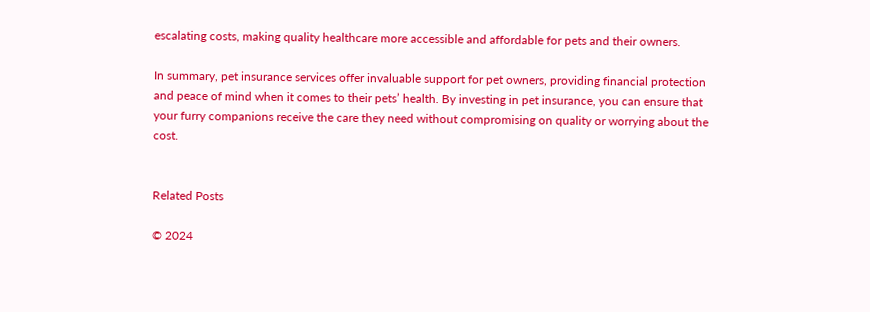escalating costs, making quality healthcare more accessible and affordable for pets and their owners.

In summary, pet insurance services offer invaluable support for pet owners, providing financial protection and peace of mind when it comes to their pets’ health. By investing in pet insurance, you can ensure that your furry companions receive the care they need without compromising on quality or worrying about the cost.


Related Posts

© 2024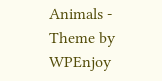Animals - Theme by WPEnjoy